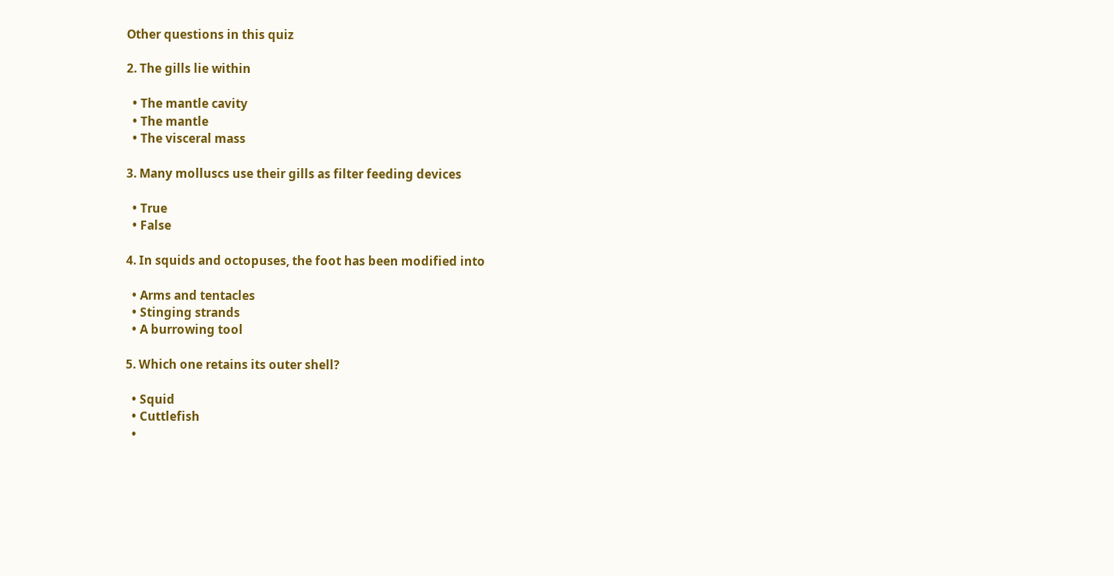Other questions in this quiz

2. The gills lie within

  • The mantle cavity
  • The mantle
  • The visceral mass

3. Many molluscs use their gills as filter feeding devices

  • True
  • False

4. In squids and octopuses, the foot has been modified into

  • Arms and tentacles
  • Stinging strands
  • A burrowing tool

5. Which one retains its outer shell?

  • Squid
  • Cuttlefish
  •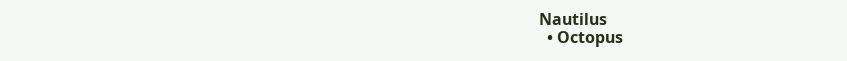Nautilus
  • Octopus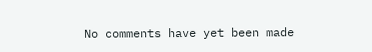No comments have yet been made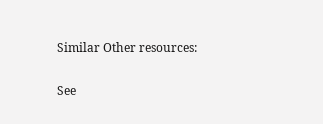Similar Other resources:

See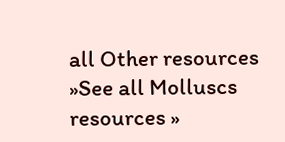all Other resources »See all Molluscs resources »